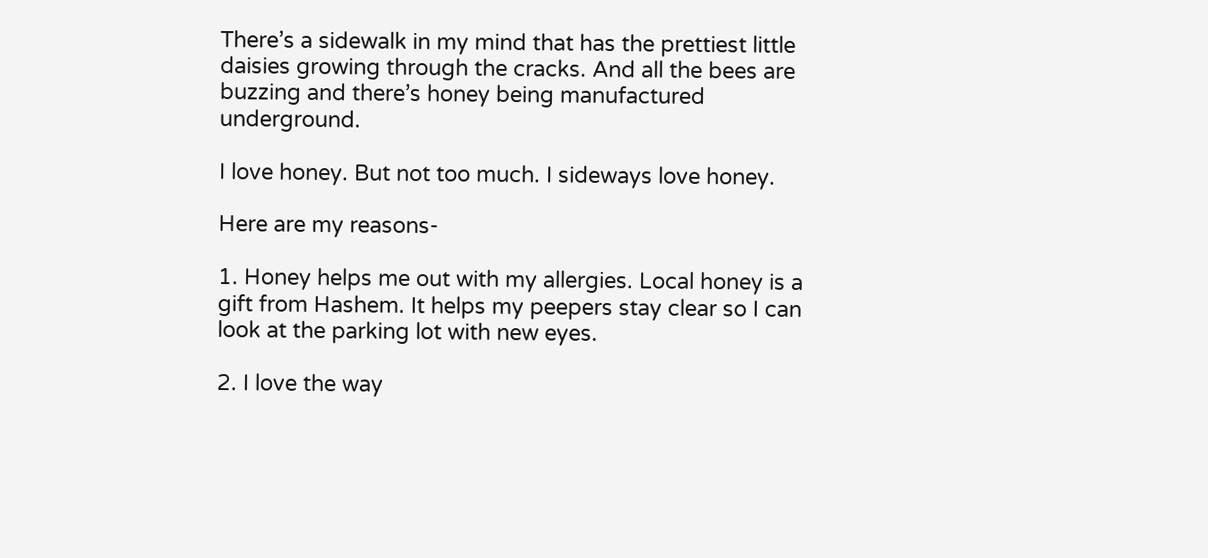There’s a sidewalk in my mind that has the prettiest little daisies growing through the cracks. And all the bees are buzzing and there’s honey being manufactured underground.

I love honey. But not too much. I sideways love honey.

Here are my reasons-

1. Honey helps me out with my allergies. Local honey is a gift from Hashem. It helps my peepers stay clear so I can look at the parking lot with new eyes.

2. I love the way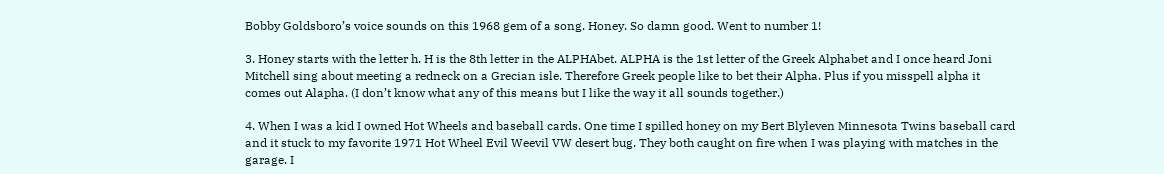Bobby Goldsboro’s voice sounds on this 1968 gem of a song. Honey. So damn good. Went to number 1!

3. Honey starts with the letter h. H is the 8th letter in the ALPHAbet. ALPHA is the 1st letter of the Greek Alphabet and I once heard Joni Mitchell sing about meeting a redneck on a Grecian isle. Therefore Greek people like to bet their Alpha. Plus if you misspell alpha it comes out Alapha. (I don’t know what any of this means but I like the way it all sounds together.)

4. When I was a kid I owned Hot Wheels and baseball cards. One time I spilled honey on my Bert Blyleven Minnesota Twins baseball card and it stuck to my favorite 1971 Hot Wheel Evil Weevil VW desert bug. They both caught on fire when I was playing with matches in the garage. I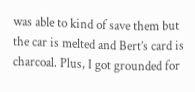was able to kind of save them but the car is melted and Bert’s card is charcoal. Plus, I got grounded for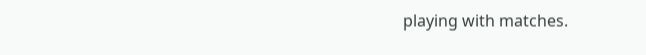playing with matches.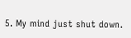5. My mind just shut down.